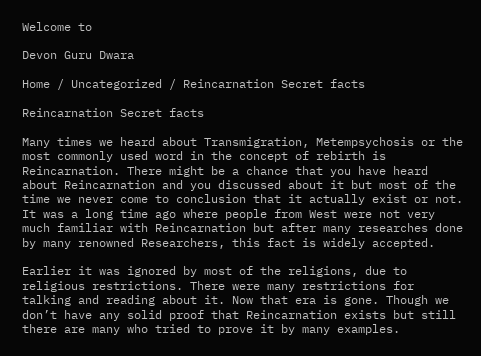Welcome to

Devon Guru Dwara

Home / Uncategorized / Reincarnation Secret facts

Reincarnation Secret facts

Many times we heard about Transmigration, Metempsychosis or the most commonly used word in the concept of rebirth is Reincarnation. There might be a chance that you have heard about Reincarnation and you discussed about it but most of the time we never come to conclusion that it actually exist or not. It was a long time ago where people from West were not very much familiar with Reincarnation but after many researches done by many renowned Researchers, this fact is widely accepted.

Earlier it was ignored by most of the religions, due to religious restrictions. There were many restrictions for talking and reading about it. Now that era is gone. Though we don’t have any solid proof that Reincarnation exists but still there are many who tried to prove it by many examples.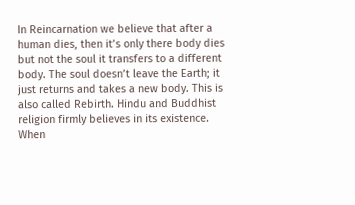In Reincarnation we believe that after a human dies, then it’s only there body dies but not the soul it transfers to a different body. The soul doesn’t leave the Earth; it just returns and takes a new body. This is also called Rebirth. Hindu and Buddhist religion firmly believes in its existence. When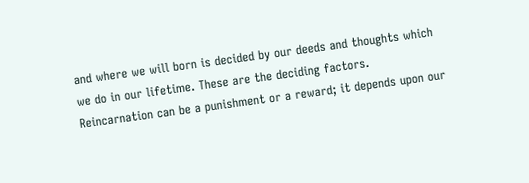and where we will born is decided by our deeds and thoughts which we do in our lifetime. These are the deciding factors.  Reincarnation can be a punishment or a reward; it depends upon our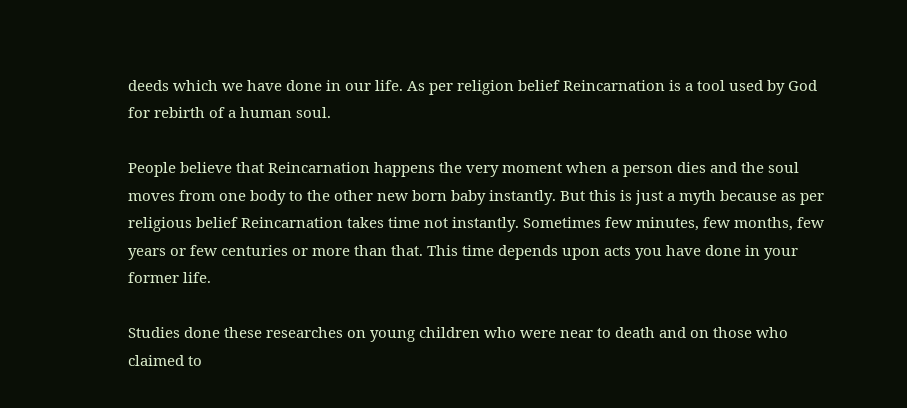deeds which we have done in our life. As per religion belief Reincarnation is a tool used by God for rebirth of a human soul.

People believe that Reincarnation happens the very moment when a person dies and the soul moves from one body to the other new born baby instantly. But this is just a myth because as per religious belief Reincarnation takes time not instantly. Sometimes few minutes, few months, few years or few centuries or more than that. This time depends upon acts you have done in your former life.

Studies done these researches on young children who were near to death and on those who claimed to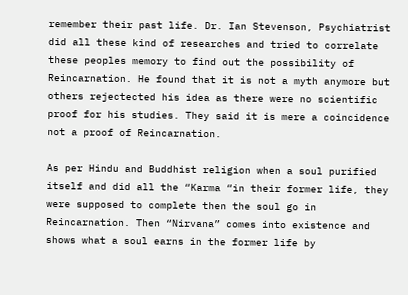remember their past life. Dr. Ian Stevenson, Psychiatrist did all these kind of researches and tried to correlate these peoples memory to find out the possibility of Reincarnation. He found that it is not a myth anymore but others rejectected his idea as there were no scientific proof for his studies. They said it is mere a coincidence not a proof of Reincarnation.

As per Hindu and Buddhist religion when a soul purified itself and did all the “Karma “in their former life, they were supposed to complete then the soul go in Reincarnation. Then “Nirvana” comes into existence and shows what a soul earns in the former life by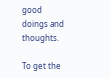good doings and thoughts.

To get the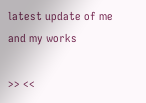latest update of me and my works

>> <<